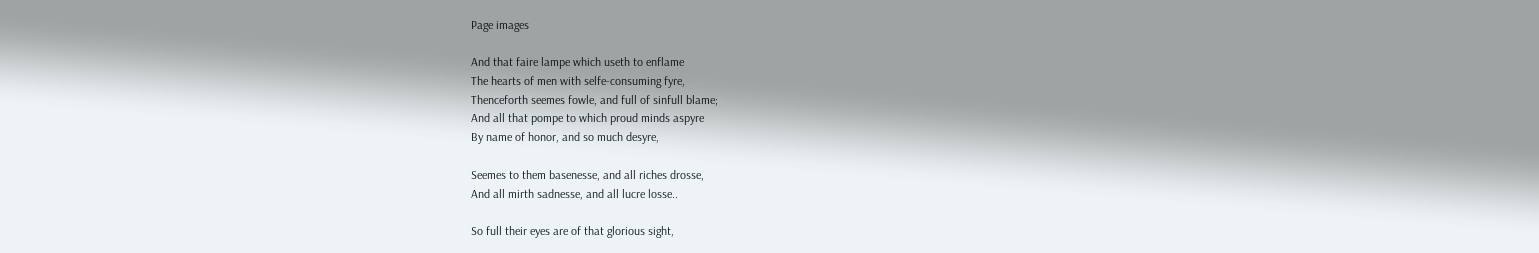Page images

And that faire lampe which useth to enflame
The hearts of men with selfe-consuming fyre,
Thenceforth seemes fowle, and full of sinfull blame;
And all that pompe to which proud minds aspyre
By name of honor, and so much desyre,

Seemes to them basenesse, and all riches drosse,
And all mirth sadnesse, and all lucre losse..

So full their eyes are of that glorious sight,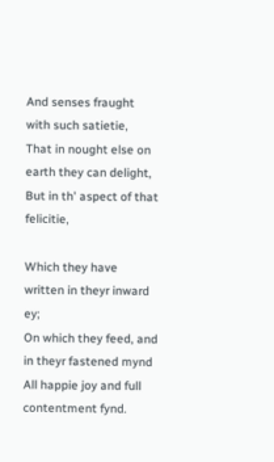And senses fraught with such satietie,
That in nought else on earth they can delight,
But in th' aspect of that felicitie,

Which they have written in theyr inward ey;
On which they feed, and in theyr fastened mynd
All happie joy and full contentment fynd.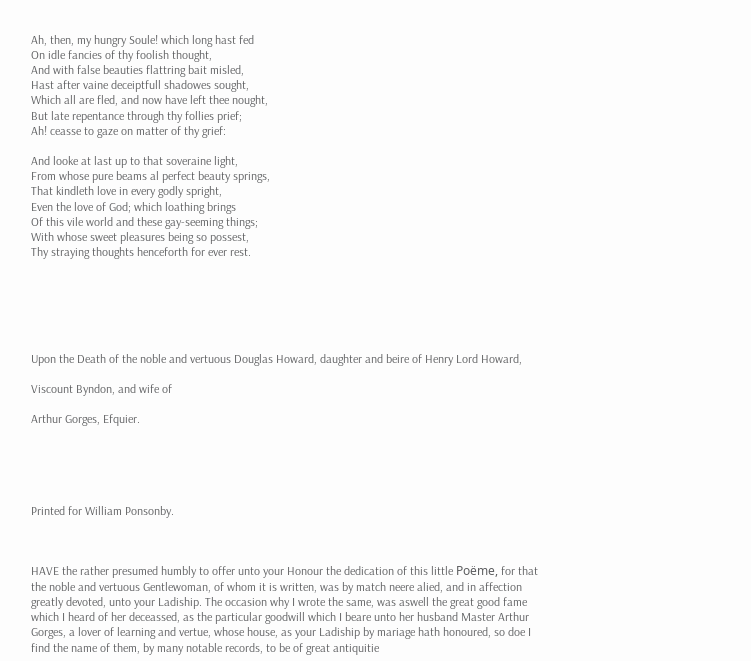Ah, then, my hungry Soule! which long hast fed
On idle fancies of thy foolish thought,
And with false beauties flattring bait misled,
Hast after vaine deceiptfull shadowes sought,
Which all are fled, and now have left thee nought,
But late repentance through thy follies prief;
Ah! ceasse to gaze on matter of thy grief:

And looke at last up to that soveraine light,
From whose pure beams al perfect beauty springs,
That kindleth love in every godly spright,
Even the love of God; which loathing brings
Of this vile world and these gay-seeming things;
With whose sweet pleasures being so possest,
Thy straying thoughts henceforth for ever rest.






Upon the Death of the noble and vertuous Douglas Howard, daughter and beire of Henry Lord Howard,

Viscount Byndon, and wife of

Arthur Gorges, Efquier.





Printed for William Ponsonby.



HAVE the rather presumed humbly to offer unto your Honour the dedication of this little Poëme, for that the noble and vertuous Gentlewoman, of whom it is written, was by match neere alied, and in affection greatly devoted, unto your Ladiship. The occasion why I wrote the same, was aswell the great good fame which I heard of her deceassed, as the particular goodwill which I beare unto her husband Master Arthur Gorges, a lover of learning and vertue, whose house, as your Ladiship by mariage hath honoured, so doe I find the name of them, by many notable records, to be of great antiquitie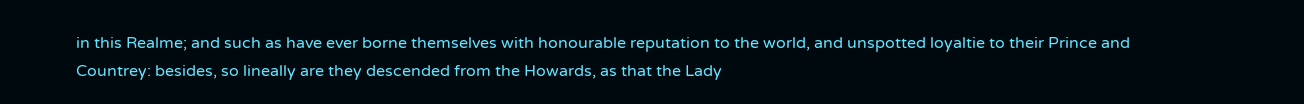in this Realme; and such as have ever borne themselves with honourable reputation to the world, and unspotted loyaltie to their Prince and Countrey: besides, so lineally are they descended from the Howards, as that the Lady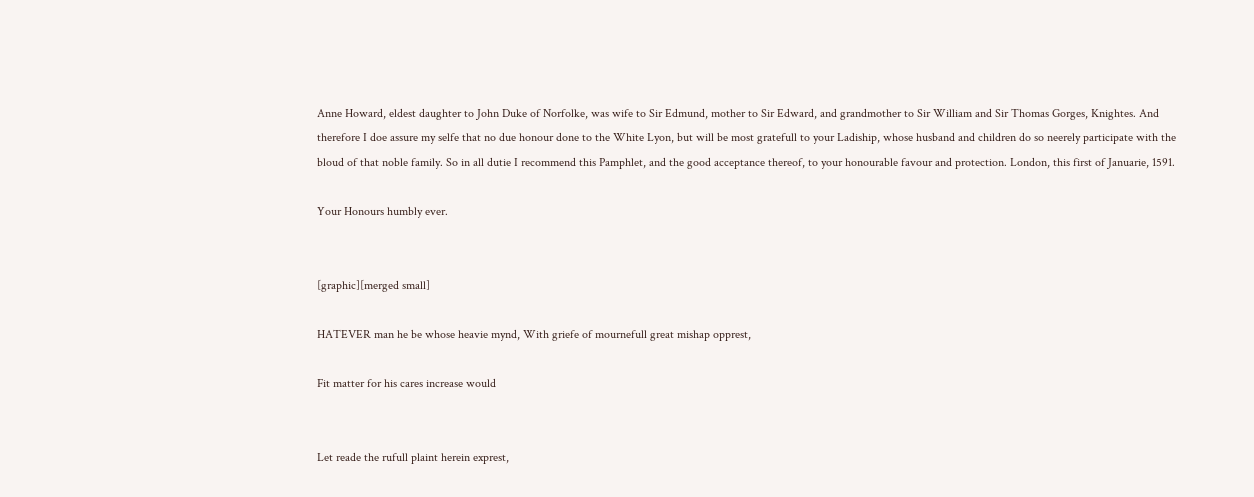Anne Howard, eldest daughter to John Duke of Norfolke, was wife to Sir Edmund, mother to Sir Edward, and grandmother to Sir William and Sir Thomas Gorges, Knightes. And therefore I doe assure my selfe that no due honour done to the White Lyon, but will be most gratefull to your Ladiship, whose husband and children do so neerely participate with the bloud of that noble family. So in all dutie I recommend this Pamphlet, and the good acceptance thereof, to your honourable favour and protection. London, this first of Januarie, 1591.

Your Honours humbly ever.


[graphic][merged small]

HATEVER man he be whose heavie mynd, With griefe of mournefull great mishap opprest,

Fit matter for his cares increase would


Let reade the rufull plaint herein exprest,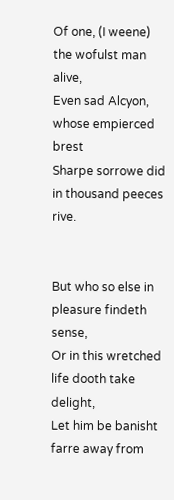Of one, (I weene) the wofulst man alive,
Even sad Alcyon, whose empierced brest
Sharpe sorrowe did in thousand peeces rive.


But who so else in pleasure findeth sense,
Or in this wretched life dooth take delight,
Let him be banisht farre away from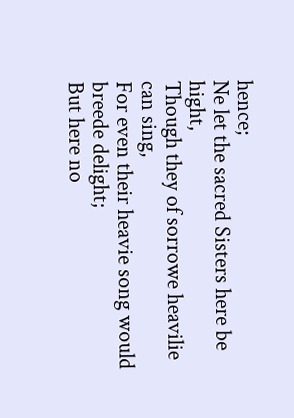hence;
Ne let the sacred Sisters here be hight,
Though they of sorrowe heavilie can sing,
For even their heavie song would breede delight;
But here no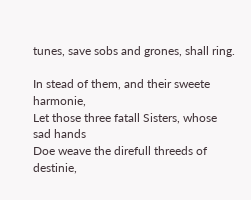tunes, save sobs and grones, shall ring.

In stead of them, and their sweete harmonie,
Let those three fatall Sisters, whose sad hands
Doe weave the direfull threeds of destinie,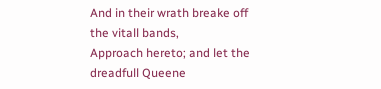And in their wrath breake off the vitall bands,
Approach hereto; and let the dreadfull Queene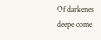Of darkenes deepe come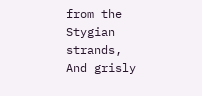from the Stygian strands,
And grisly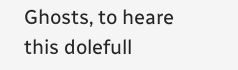Ghosts, to heare this dolefull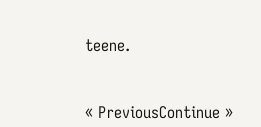teene.


« PreviousContinue »